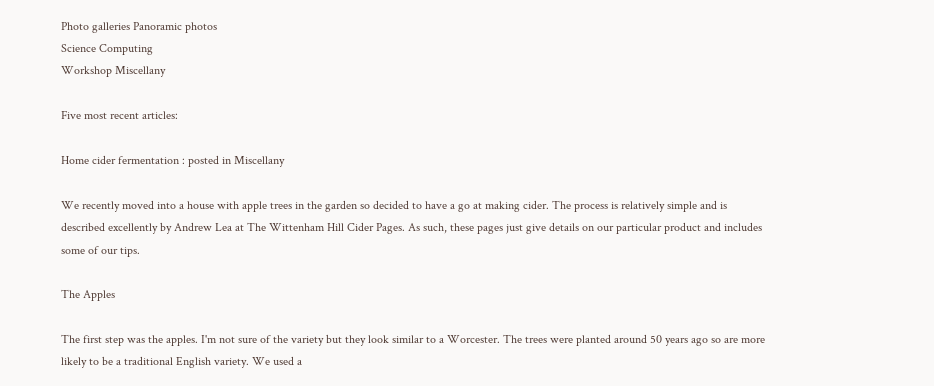Photo galleries Panoramic photos
Science Computing
Workshop Miscellany

Five most recent articles:

Home cider fermentation : posted in Miscellany

We recently moved into a house with apple trees in the garden so decided to have a go at making cider. The process is relatively simple and is described excellently by Andrew Lea at The Wittenham Hill Cider Pages. As such, these pages just give details on our particular product and includes some of our tips.

The Apples

The first step was the apples. I'm not sure of the variety but they look similar to a Worcester. The trees were planted around 50 years ago so are more likely to be a traditional English variety. We used a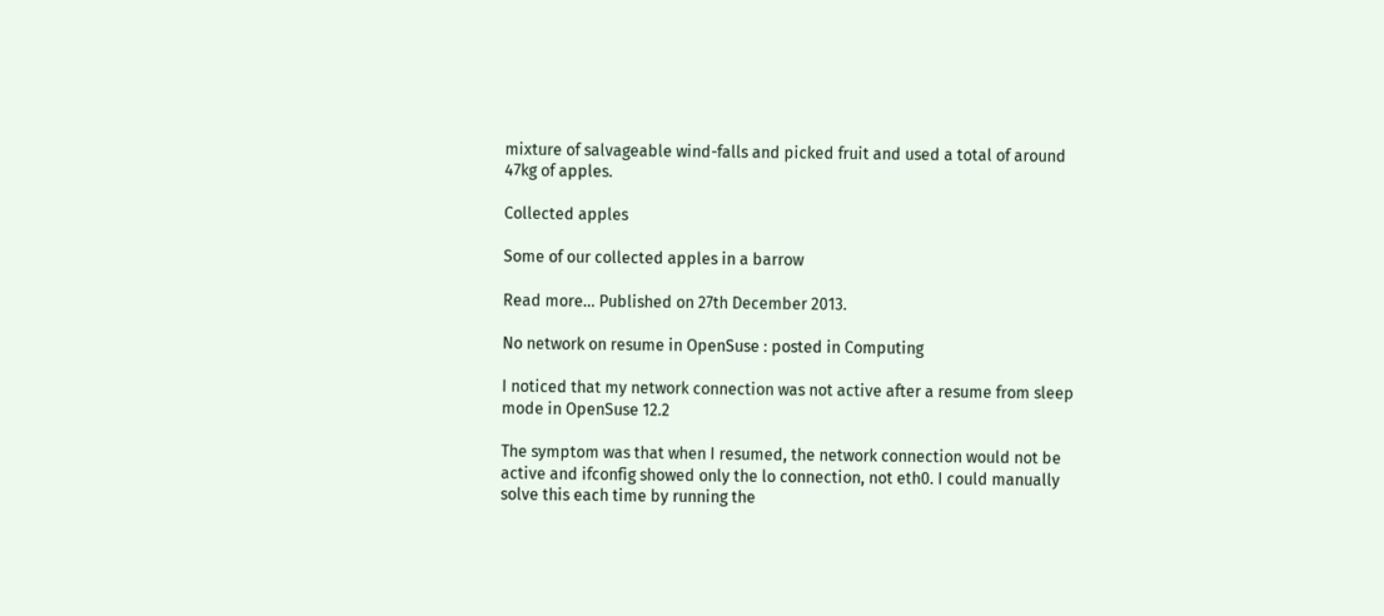mixture of salvageable wind-falls and picked fruit and used a total of around 47kg of apples.

Collected apples

Some of our collected apples in a barrow

Read more... Published on 27th December 2013.

No network on resume in OpenSuse : posted in Computing

I noticed that my network connection was not active after a resume from sleep mode in OpenSuse 12.2

The symptom was that when I resumed, the network connection would not be active and ifconfig showed only the lo connection, not eth0. I could manually solve this each time by running the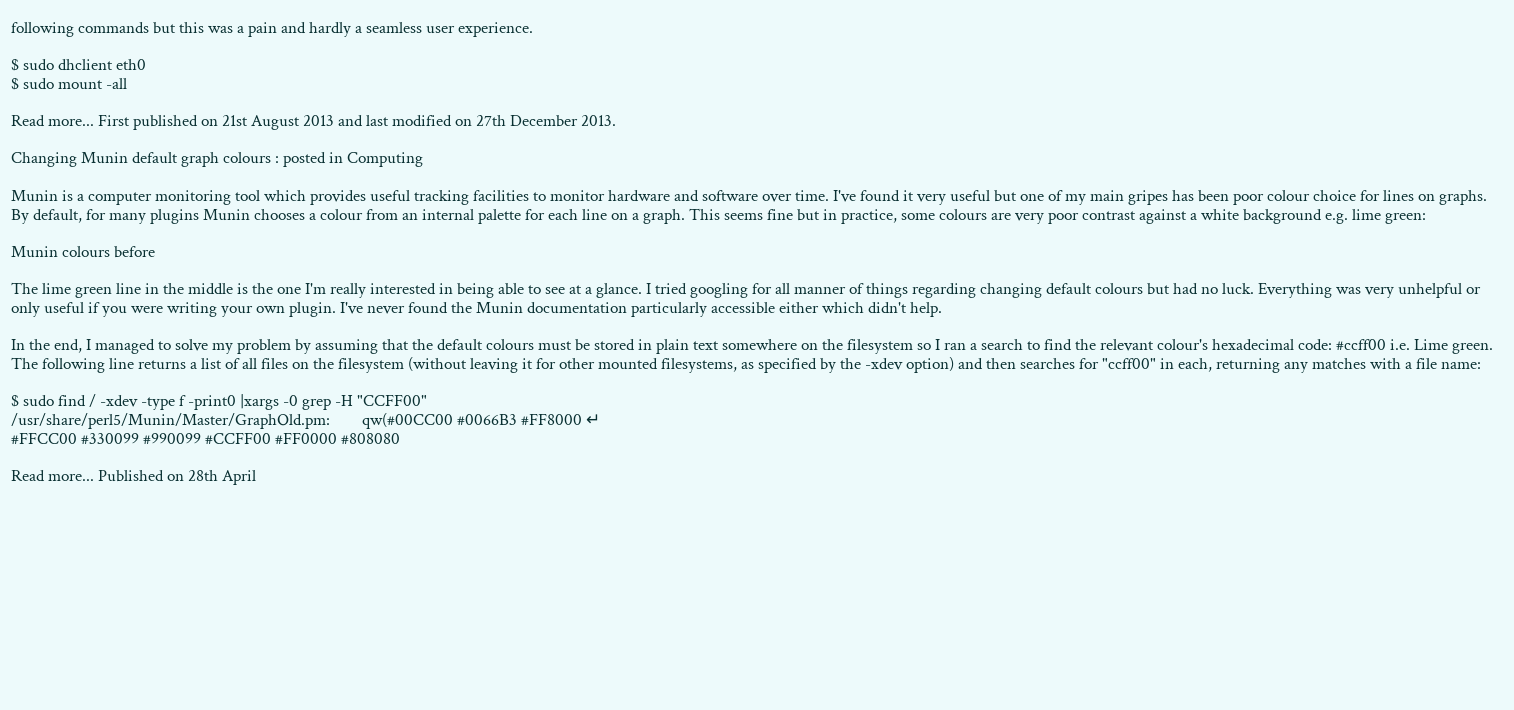following commands but this was a pain and hardly a seamless user experience.

$ sudo dhclient eth0
$ sudo mount -all

Read more... First published on 21st August 2013 and last modified on 27th December 2013.

Changing Munin default graph colours : posted in Computing

Munin is a computer monitoring tool which provides useful tracking facilities to monitor hardware and software over time. I've found it very useful but one of my main gripes has been poor colour choice for lines on graphs. By default, for many plugins Munin chooses a colour from an internal palette for each line on a graph. This seems fine but in practice, some colours are very poor contrast against a white background e.g. lime green:

Munin colours before

The lime green line in the middle is the one I'm really interested in being able to see at a glance. I tried googling for all manner of things regarding changing default colours but had no luck. Everything was very unhelpful or only useful if you were writing your own plugin. I've never found the Munin documentation particularly accessible either which didn't help.

In the end, I managed to solve my problem by assuming that the default colours must be stored in plain text somewhere on the filesystem so I ran a search to find the relevant colour's hexadecimal code: #ccff00 i.e. Lime green. The following line returns a list of all files on the filesystem (without leaving it for other mounted filesystems, as specified by the -xdev option) and then searches for "ccff00" in each, returning any matches with a file name:

$ sudo find / -xdev -type f -print0 |xargs -0 grep -H "CCFF00"
/usr/share/perl5/Munin/Master/GraphOld.pm:        qw(#00CC00 #0066B3 #FF8000 ↵
#FFCC00 #330099 #990099 #CCFF00 #FF0000 #808080

Read more... Published on 28th April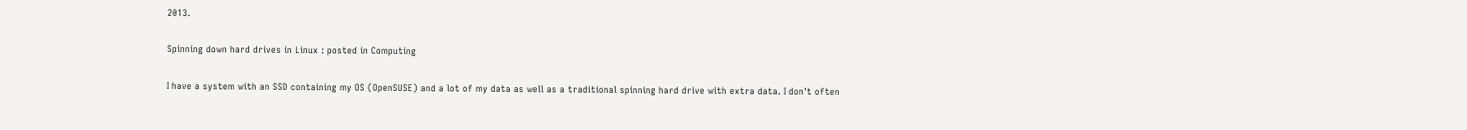2013.

Spinning down hard drives in Linux : posted in Computing

I have a system with an SSD containing my OS (OpenSUSE) and a lot of my data as well as a traditional spinning hard drive with extra data. I don't often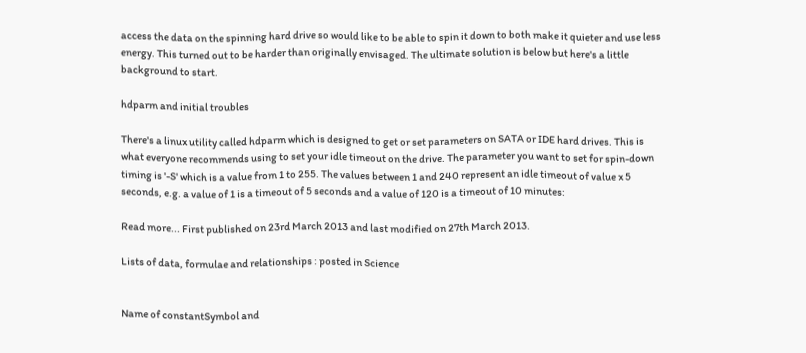access the data on the spinning hard drive so would like to be able to spin it down to both make it quieter and use less energy. This turned out to be harder than originally envisaged. The ultimate solution is below but here's a little background to start.

hdparm and initial troubles

There's a linux utility called hdparm which is designed to get or set parameters on SATA or IDE hard drives. This is what everyone recommends using to set your idle timeout on the drive. The parameter you want to set for spin-down timing is '-S' which is a value from 1 to 255. The values between 1 and 240 represent an idle timeout of value x 5 seconds, e.g. a value of 1 is a timeout of 5 seconds and a value of 120 is a timeout of 10 minutes:

Read more... First published on 23rd March 2013 and last modified on 27th March 2013.

Lists of data, formulae and relationships : posted in Science


Name of constantSymbol and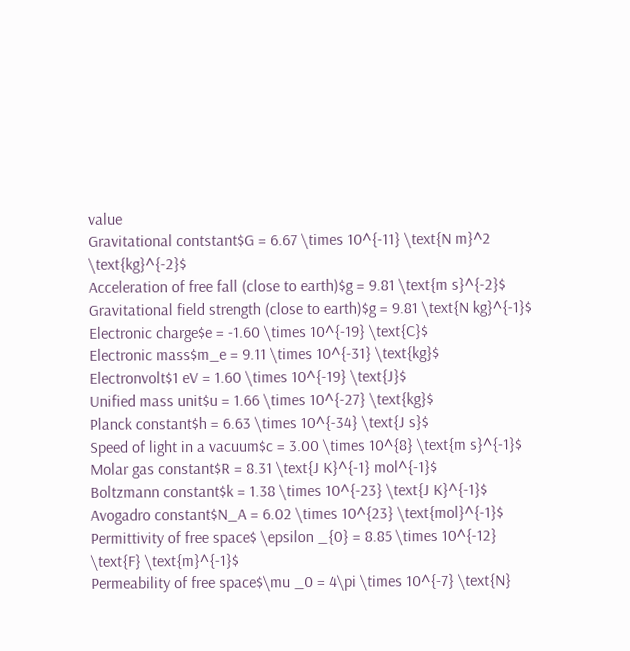value
Gravitational contstant$G = 6.67 \times 10^{-11} \text{N m}^2 \text{kg}^{-2}$
Acceleration of free fall (close to earth)$g = 9.81 \text{m s}^{-2}$
Gravitational field strength (close to earth)$g = 9.81 \text{N kg}^{-1}$
Electronic charge$e = -1.60 \times 10^{-19} \text{C}$
Electronic mass$m_e = 9.11 \times 10^{-31} \text{kg}$
Electronvolt$1 eV = 1.60 \times 10^{-19} \text{J}$
Unified mass unit$u = 1.66 \times 10^{-27} \text{kg}$
Planck constant$h = 6.63 \times 10^{-34} \text{J s}$
Speed of light in a vacuum$c = 3.00 \times 10^{8} \text{m s}^{-1}$
Molar gas constant$R = 8.31 \text{J K}^{-1} mol^{-1}$
Boltzmann constant$k = 1.38 \times 10^{-23} \text{J K}^{-1}$
Avogadro constant$N_A = 6.02 \times 10^{23} \text{mol}^{-1}$
Permittivity of free space$ \epsilon _{0} = 8.85 \times 10^{-12} \text{F} \text{m}^{-1}$
Permeability of free space$\mu _0 = 4\pi \times 10^{-7} \text{N}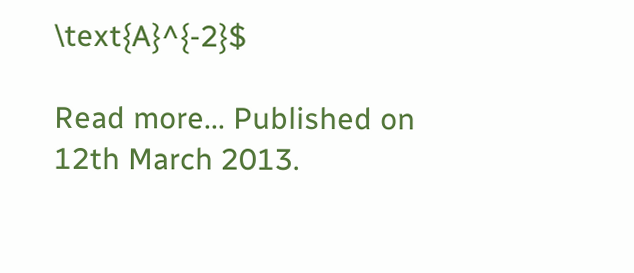\text{A}^{-2}$

Read more... Published on 12th March 2013.